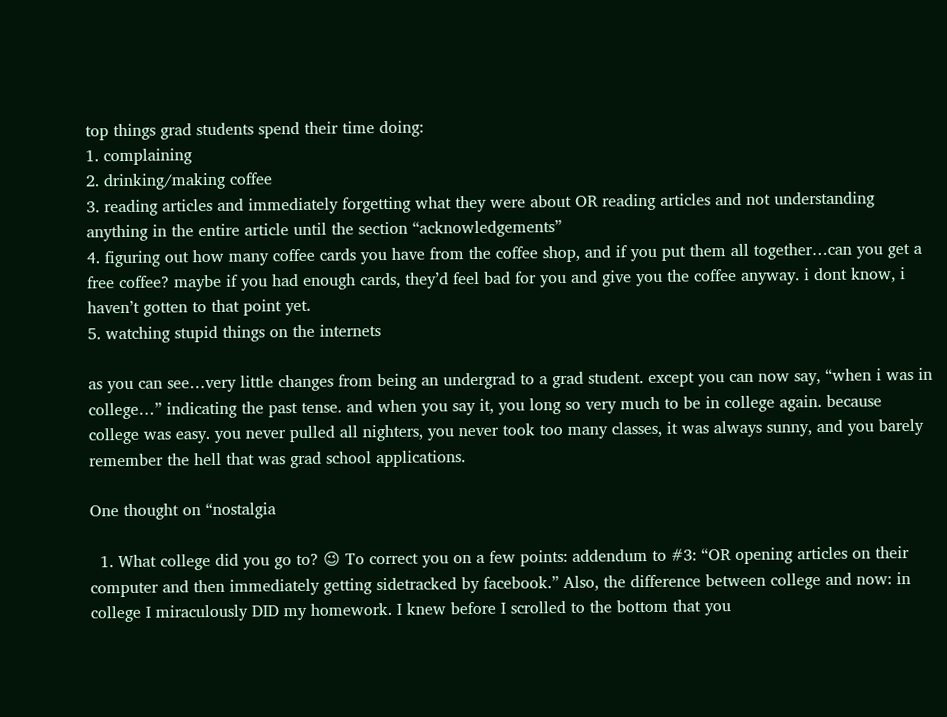top things grad students spend their time doing:
1. complaining
2. drinking/making coffee
3. reading articles and immediately forgetting what they were about OR reading articles and not understanding anything in the entire article until the section “acknowledgements”
4. figuring out how many coffee cards you have from the coffee shop, and if you put them all together…can you get a free coffee? maybe if you had enough cards, they’d feel bad for you and give you the coffee anyway. i dont know, i haven’t gotten to that point yet.
5. watching stupid things on the internets

as you can see…very little changes from being an undergrad to a grad student. except you can now say, “when i was in college…” indicating the past tense. and when you say it, you long so very much to be in college again. because college was easy. you never pulled all nighters, you never took too many classes, it was always sunny, and you barely remember the hell that was grad school applications.

One thought on “nostalgia

  1. What college did you go to? 😉 To correct you on a few points: addendum to #3: “OR opening articles on their computer and then immediately getting sidetracked by facebook.” Also, the difference between college and now: in college I miraculously DID my homework. I knew before I scrolled to the bottom that you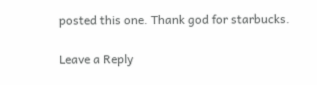posted this one. Thank god for starbucks.

Leave a Reply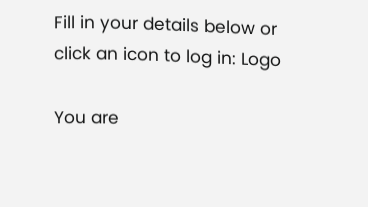Fill in your details below or click an icon to log in: Logo

You are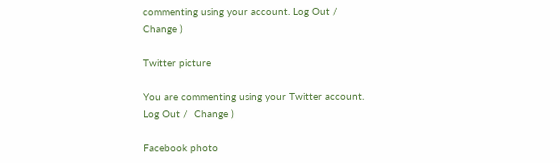commenting using your account. Log Out /  Change )

Twitter picture

You are commenting using your Twitter account. Log Out /  Change )

Facebook photo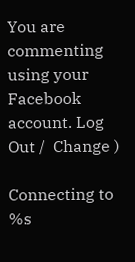You are commenting using your Facebook account. Log Out /  Change )

Connecting to %s